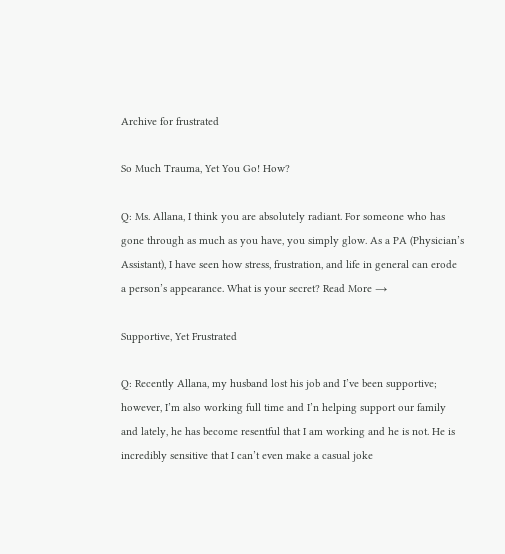Archive for frustrated

So Much Trauma, Yet You Go! How?

Q: Ms. Allana, I think you are absolutely radiant. For someone who has gone through as much as you have, you simply glow. As a PA (Physician’s Assistant), I have seen how stress, frustration, and life in general can erode a person’s appearance. What is your secret? Read More →

Supportive, Yet Frustrated

Q: Recently Allana, my husband lost his job and I’ve been supportive; however, I’m also working full time and I’n helping support our family and lately, he has become resentful that I am working and he is not. He is incredibly sensitive that I can’t even make a casual joke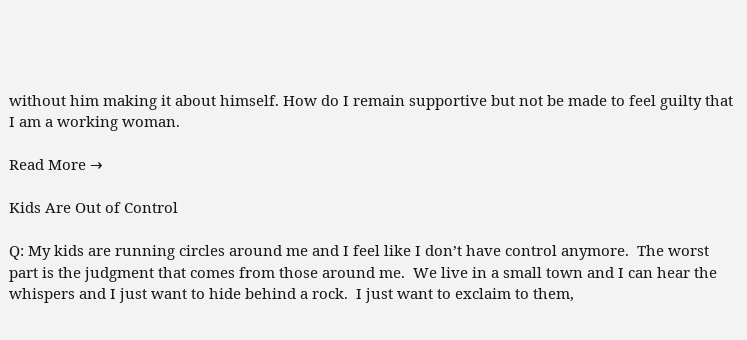without him making it about himself. How do I remain supportive but not be made to feel guilty that I am a working woman.

Read More →

Kids Are Out of Control

Q: My kids are running circles around me and I feel like I don’t have control anymore.  The worst part is the judgment that comes from those around me.  We live in a small town and I can hear the whispers and I just want to hide behind a rock.  I just want to exclaim to them,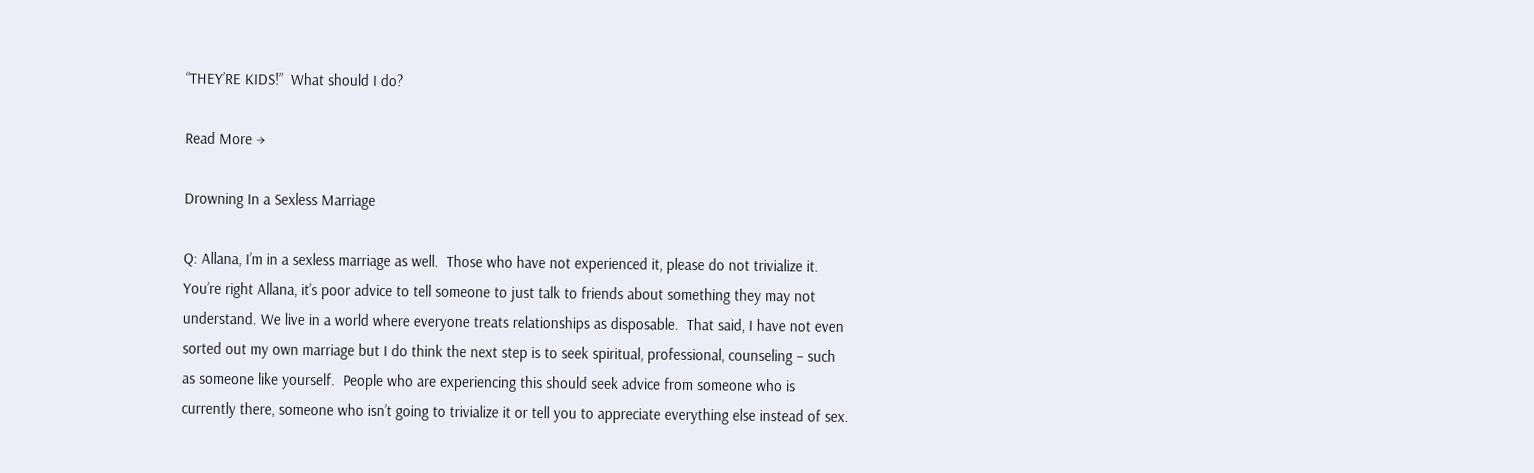“THEY’RE KIDS!”  What should I do?

Read More →

Drowning In a Sexless Marriage

Q: Allana, I’m in a sexless marriage as well.  Those who have not experienced it, please do not trivialize it.  You’re right Allana, it’s poor advice to tell someone to just talk to friends about something they may not understand. We live in a world where everyone treats relationships as disposable.  That said, I have not even sorted out my own marriage but I do think the next step is to seek spiritual, professional, counseling – such as someone like yourself.  People who are experiencing this should seek advice from someone who is currently there, someone who isn’t going to trivialize it or tell you to appreciate everything else instead of sex.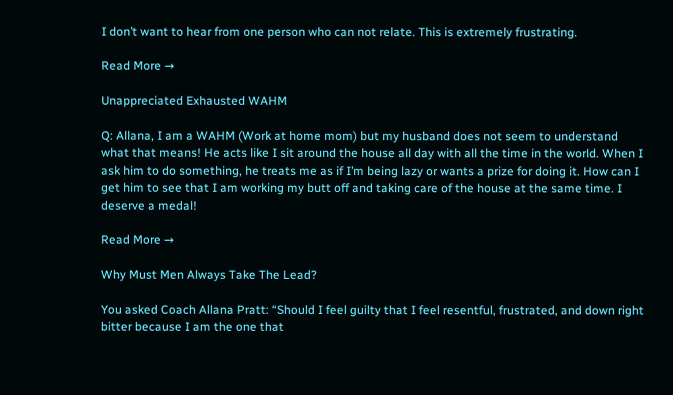I don’t want to hear from one person who can not relate. This is extremely frustrating.

Read More →

Unappreciated Exhausted WAHM

Q: Allana, I am a WAHM (Work at home mom) but my husband does not seem to understand what that means! He acts like I sit around the house all day with all the time in the world. When I ask him to do something, he treats me as if I’m being lazy or wants a prize for doing it. How can I get him to see that I am working my butt off and taking care of the house at the same time. I deserve a medal!

Read More →

Why Must Men Always Take The Lead?

You asked Coach Allana Pratt: “Should I feel guilty that I feel resentful, frustrated, and down right bitter because I am the one that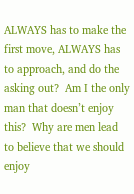ALWAYS has to make the first move, ALWAYS has to approach, and do the asking out?  Am I the only man that doesn’t enjoy this?  Why are men lead to believe that we should enjoy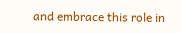and embrace this role in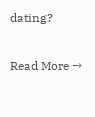dating?

Read More →